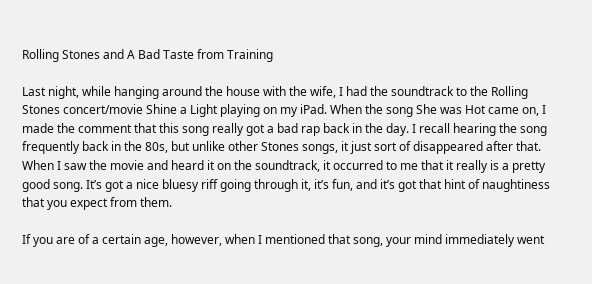Rolling Stones and A Bad Taste from Training

Last night, while hanging around the house with the wife, I had the soundtrack to the Rolling Stones concert/movie Shine a Light playing on my iPad. When the song She was Hot came on, I made the comment that this song really got a bad rap back in the day. I recall hearing the song frequently back in the 80s, but unlike other Stones songs, it just sort of disappeared after that. When I saw the movie and heard it on the soundtrack, it occurred to me that it really is a pretty good song. It’s got a nice bluesy riff going through it, it’s fun, and it’s got that hint of naughtiness that you expect from them.

If you are of a certain age, however, when I mentioned that song, your mind immediately went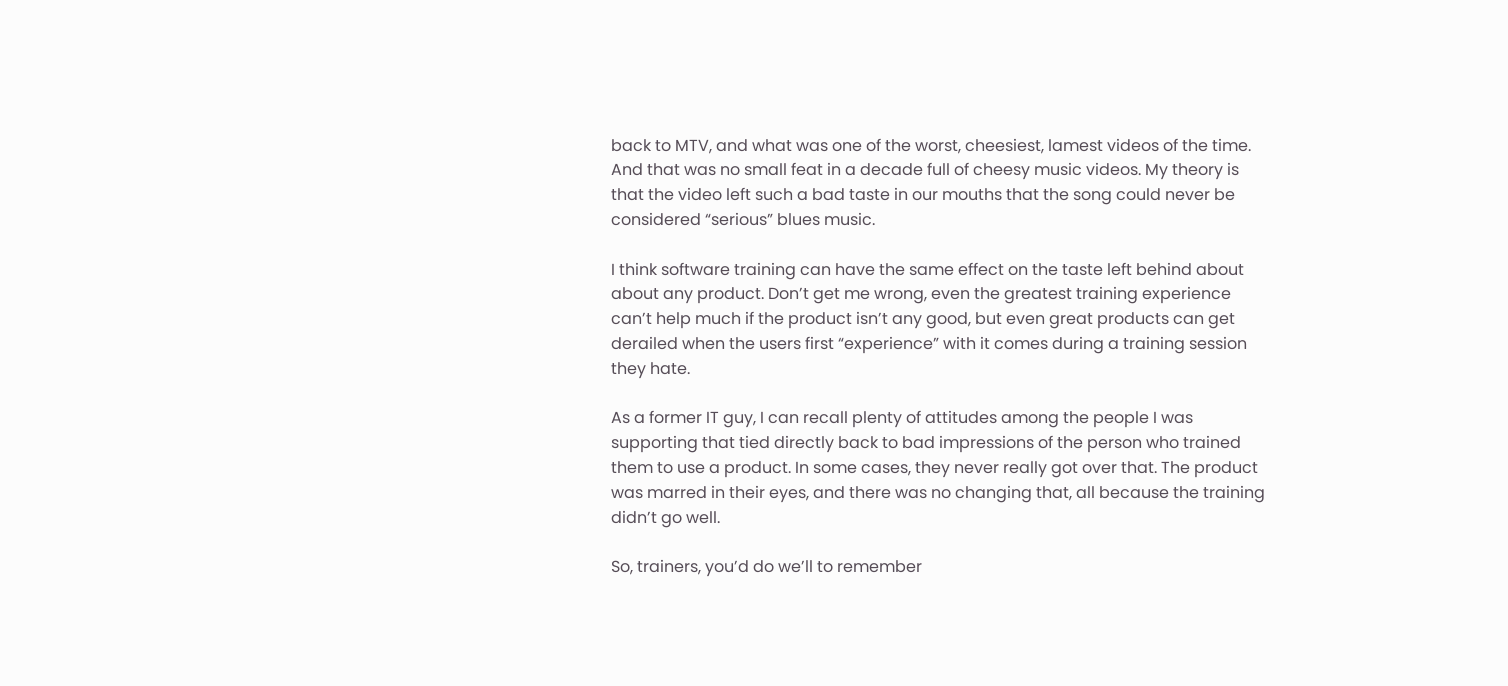back to MTV, and what was one of the worst, cheesiest, lamest videos of the time. And that was no small feat in a decade full of cheesy music videos. My theory is that the video left such a bad taste in our mouths that the song could never be considered “serious” blues music.

I think software training can have the same effect on the taste left behind about about any product. Don’t get me wrong, even the greatest training experience can’t help much if the product isn’t any good, but even great products can get derailed when the users first “experience” with it comes during a training session they hate.

As a former IT guy, I can recall plenty of attitudes among the people I was supporting that tied directly back to bad impressions of the person who trained them to use a product. In some cases, they never really got over that. The product was marred in their eyes, and there was no changing that, all because the training didn’t go well.

So, trainers, you’d do we’ll to remember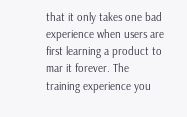that it only takes one bad experience when users are first learning a product to mar it forever. The training experience you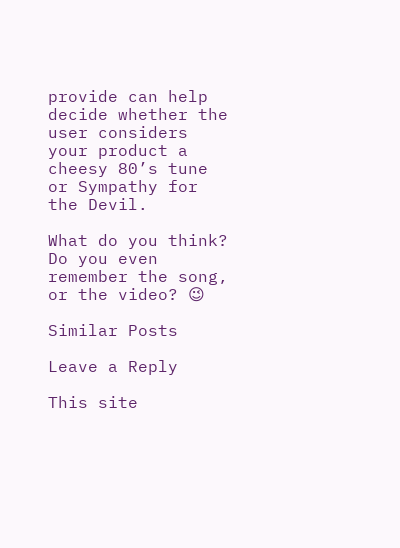provide can help decide whether the user considers your product a cheesy 80’s tune or Sympathy for the Devil.

What do you think? Do you even remember the song, or the video? 😉

Similar Posts

Leave a Reply

This site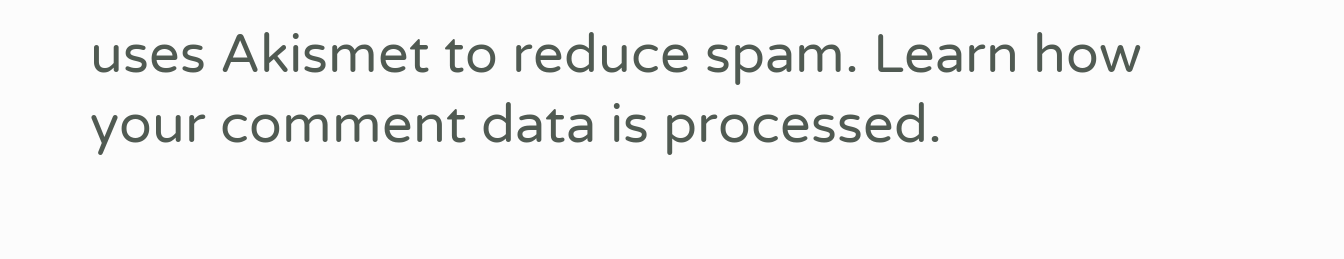uses Akismet to reduce spam. Learn how your comment data is processed.